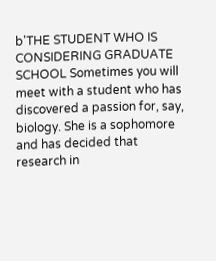b'THE STUDENT WHO IS CONSIDERING GRADUATE SCHOOL Sometimes you will meet with a student who has discovered a passion for, say, biology. She is a sophomore and has decided that research in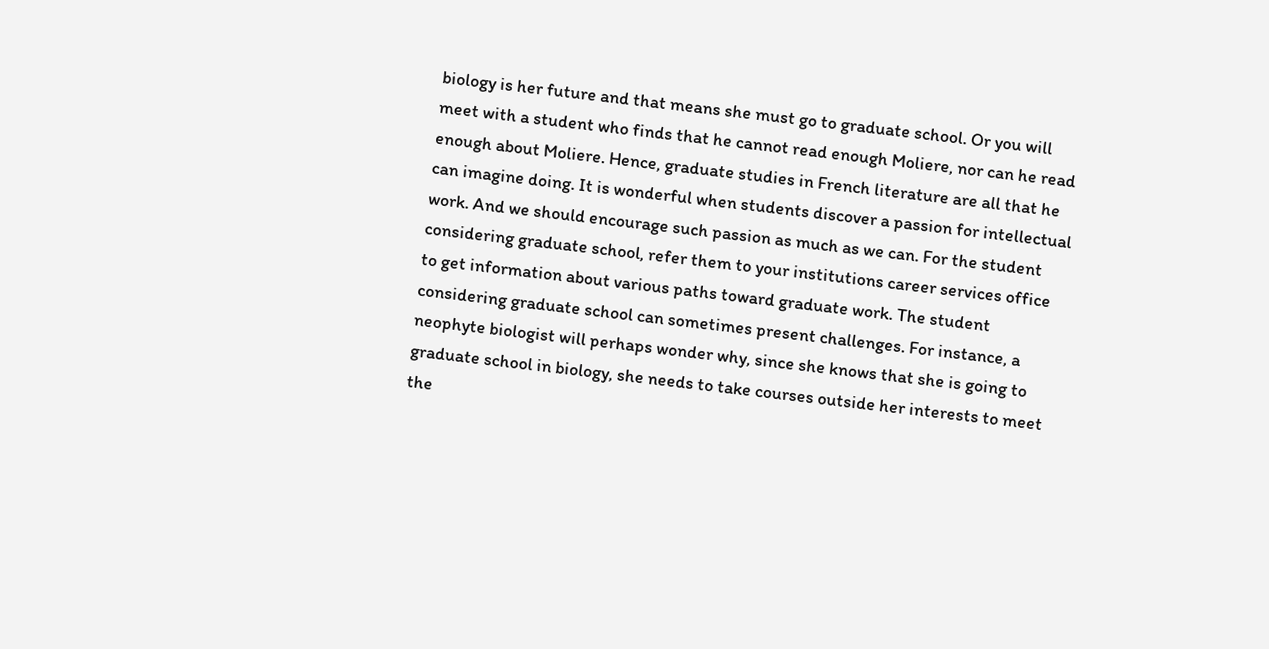biology is her future and that means she must go to graduate school. Or you will meet with a student who finds that he cannot read enough Moliere, nor can he read enough about Moliere. Hence, graduate studies in French literature are all that he can imagine doing. It is wonderful when students discover a passion for intellectual work. And we should encourage such passion as much as we can. For the student considering graduate school, refer them to your institutions career services office to get information about various paths toward graduate work. The student considering graduate school can sometimes present challenges. For instance, a neophyte biologist will perhaps wonder why, since she knows that she is going to graduate school in biology, she needs to take courses outside her interests to meet the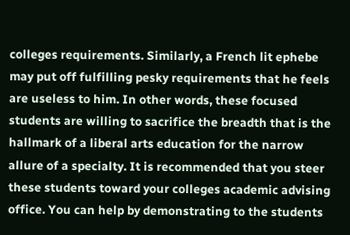colleges requirements. Similarly, a French lit ephebe may put off fulfilling pesky requirements that he feels are useless to him. In other words, these focused students are willing to sacrifice the breadth that is the hallmark of a liberal arts education for the narrow allure of a specialty. It is recommended that you steer these students toward your colleges academic advising office. You can help by demonstrating to the students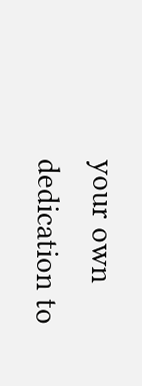your own dedication to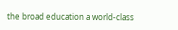the broad education a world-class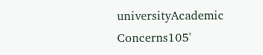universityAcademic Concerns105'